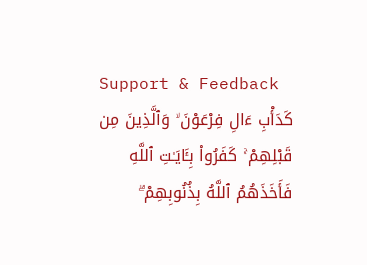Support & Feedback
كَدَأْبِ ءَالِ فِرْعَوْنَ ۙ وَٱلَّذِينَ مِن قَبْلِهِمْ ۚ كَفَرُوا۟ بِـَٔايَـٰتِ ٱللَّهِ فَأَخَذَهُمُ ٱللَّهُ بِذُنُوبِهِمْ ۗ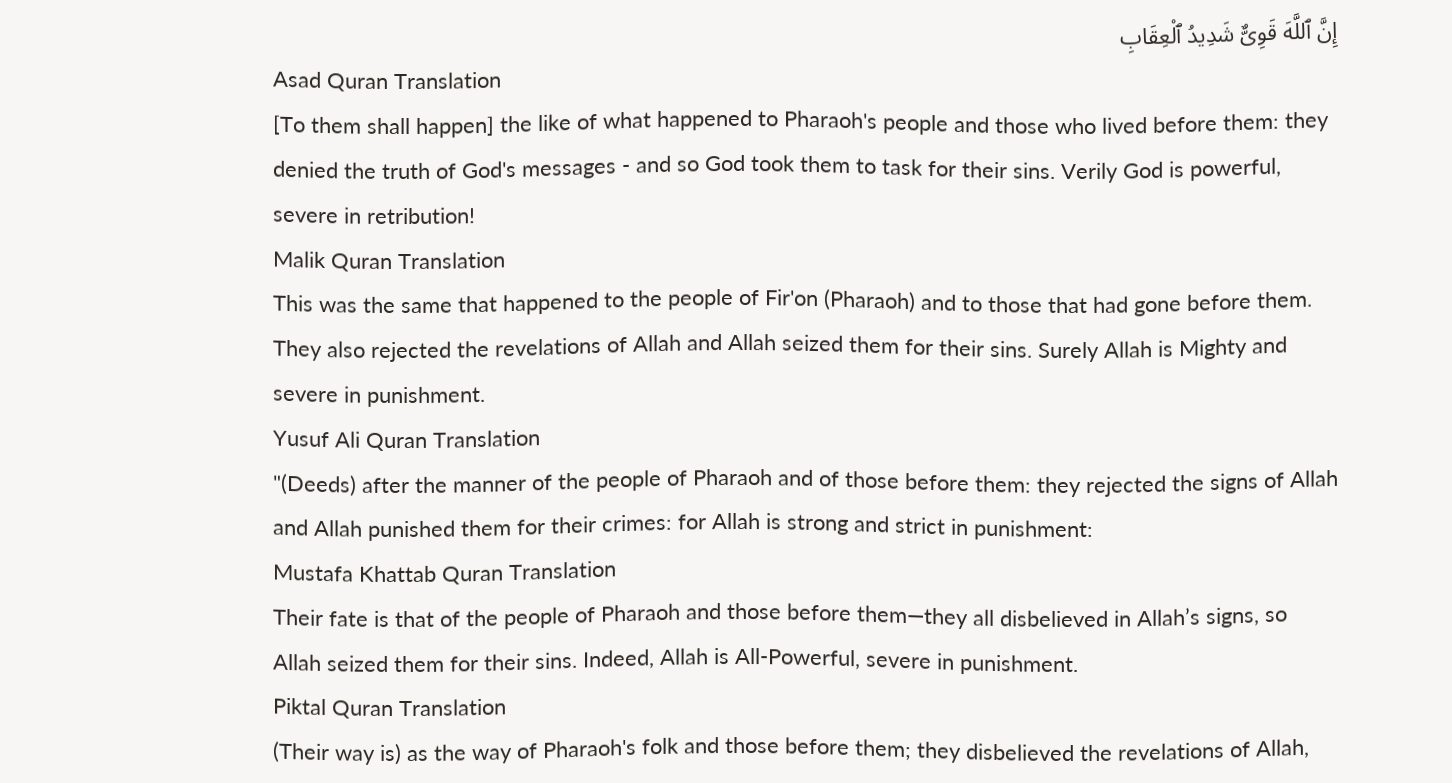إِنَّ ٱللَّهَ قَوِىٌّ شَدِيدُ ٱلْعِقَابِ
Asad Quran Translation
[To them shall happen] the like of what happened to Pharaoh's people and those who lived before them: they denied the truth of God's messages - and so God took them to task for their sins. Verily God is powerful, severe in retribution!
Malik Quran Translation
This was the same that happened to the people of Fir'on (Pharaoh) and to those that had gone before them. They also rejected the revelations of Allah and Allah seized them for their sins. Surely Allah is Mighty and severe in punishment.
Yusuf Ali Quran Translation
"(Deeds) after the manner of the people of Pharaoh and of those before them: they rejected the signs of Allah and Allah punished them for their crimes: for Allah is strong and strict in punishment:
Mustafa Khattab Quran Translation
Their fate is that of the people of Pharaoh and those before them—they all disbelieved in Allah’s signs, so Allah seized them for their sins. Indeed, Allah is All-Powerful, severe in punishment.
Piktal Quran Translation
(Their way is) as the way of Pharaoh's folk and those before them; they disbelieved the revelations of Allah,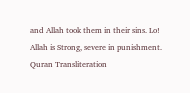and Allah took them in their sins. Lo! Allah is Strong, severe in punishment.
Quran Transliteration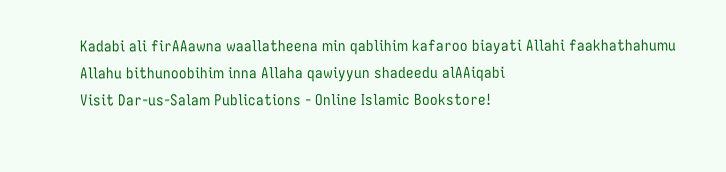Kadabi ali firAAawna waallatheena min qablihim kafaroo biayati Allahi faakhathahumu Allahu bithunoobihim inna Allaha qawiyyun shadeedu alAAiqabi
Visit Dar-us-Salam Publications - Online Islamic Bookstore!